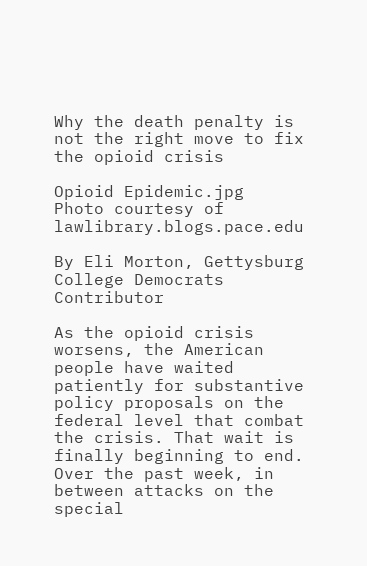Why the death penalty is not the right move to fix the opioid crisis

Opioid Epidemic.jpg
Photo courtesy of lawlibrary.blogs.pace.edu

By Eli Morton, Gettysburg College Democrats Contributor

As the opioid crisis worsens, the American people have waited patiently for substantive policy proposals on the federal level that combat the crisis. That wait is finally beginning to end. Over the past week, in between attacks on the special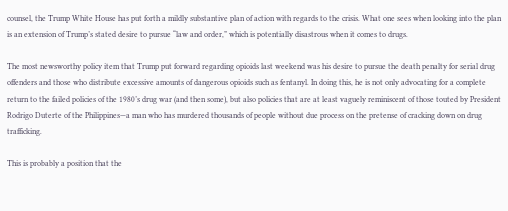counsel, the Trump White House has put forth a mildly substantive plan of action with regards to the crisis. What one sees when looking into the plan is an extension of Trump’s stated desire to pursue “law and order,” which is potentially disastrous when it comes to drugs.

The most newsworthy policy item that Trump put forward regarding opioids last weekend was his desire to pursue the death penalty for serial drug offenders and those who distribute excessive amounts of dangerous opioids such as fentanyl. In doing this, he is not only advocating for a complete return to the failed policies of the 1980’s drug war (and then some), but also policies that are at least vaguely reminiscent of those touted by President Rodrigo Duterte of the Philippines—a man who has murdered thousands of people without due process on the pretense of cracking down on drug trafficking.

This is probably a position that the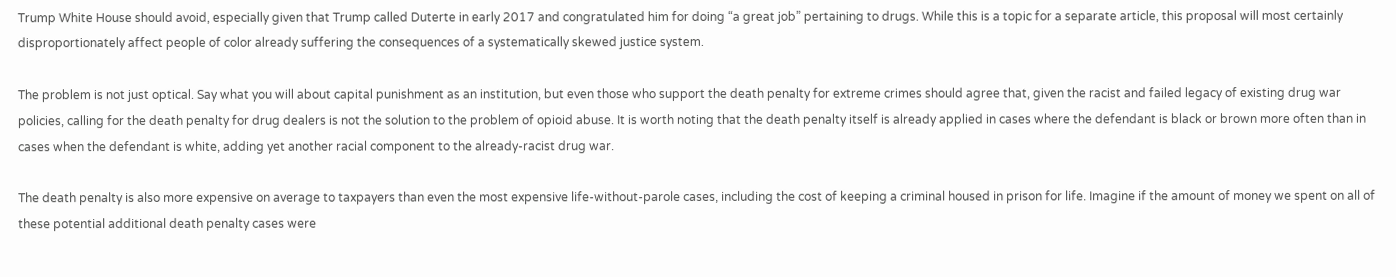Trump White House should avoid, especially given that Trump called Duterte in early 2017 and congratulated him for doing “a great job” pertaining to drugs. While this is a topic for a separate article, this proposal will most certainly disproportionately affect people of color already suffering the consequences of a systematically skewed justice system.

The problem is not just optical. Say what you will about capital punishment as an institution, but even those who support the death penalty for extreme crimes should agree that, given the racist and failed legacy of existing drug war policies, calling for the death penalty for drug dealers is not the solution to the problem of opioid abuse. It is worth noting that the death penalty itself is already applied in cases where the defendant is black or brown more often than in cases when the defendant is white, adding yet another racial component to the already-racist drug war.

The death penalty is also more expensive on average to taxpayers than even the most expensive life-without-parole cases, including the cost of keeping a criminal housed in prison for life. Imagine if the amount of money we spent on all of these potential additional death penalty cases were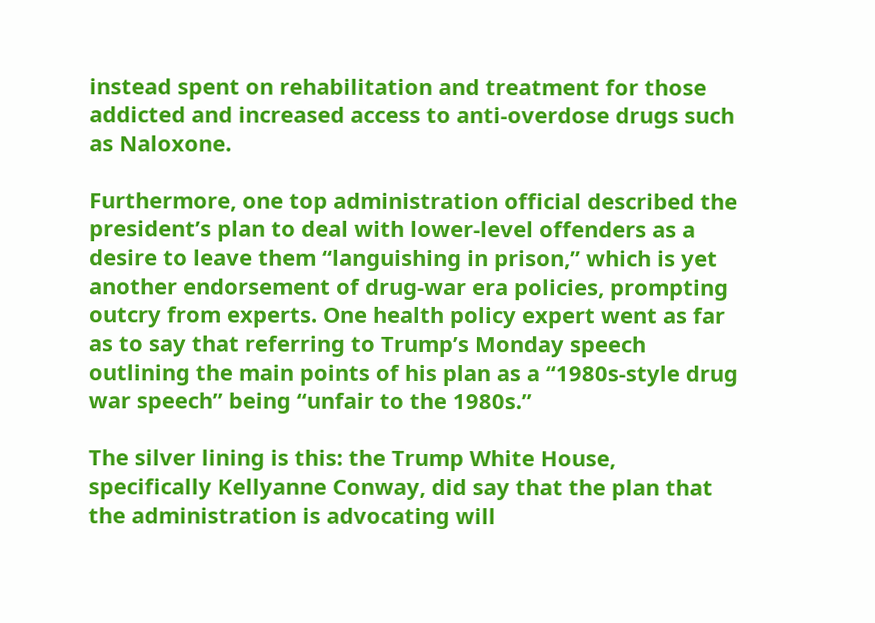instead spent on rehabilitation and treatment for those addicted and increased access to anti-overdose drugs such as Naloxone.

Furthermore, one top administration official described the president’s plan to deal with lower-level offenders as a desire to leave them “languishing in prison,” which is yet another endorsement of drug-war era policies, prompting outcry from experts. One health policy expert went as far as to say that referring to Trump’s Monday speech outlining the main points of his plan as a “1980s-style drug war speech” being “unfair to the 1980s.”

The silver lining is this: the Trump White House, specifically Kellyanne Conway, did say that the plan that the administration is advocating will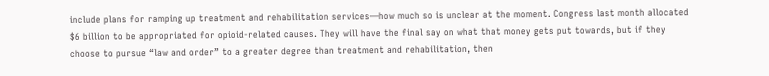include plans for ramping up treatment and rehabilitation services—how much so is unclear at the moment. Congress last month allocated $6 billion to be appropriated for opioid-related causes. They will have the final say on what that money gets put towards, but if they choose to pursue “law and order” to a greater degree than treatment and rehabilitation, then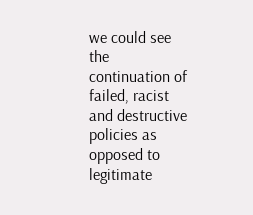we could see the continuation of failed, racist and destructive policies as opposed to legitimate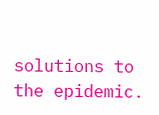solutions to the epidemic.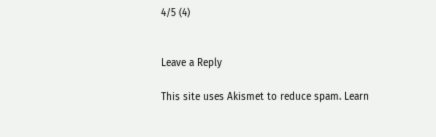4/5 (4)


Leave a Reply

This site uses Akismet to reduce spam. Learn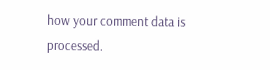how your comment data is processed.